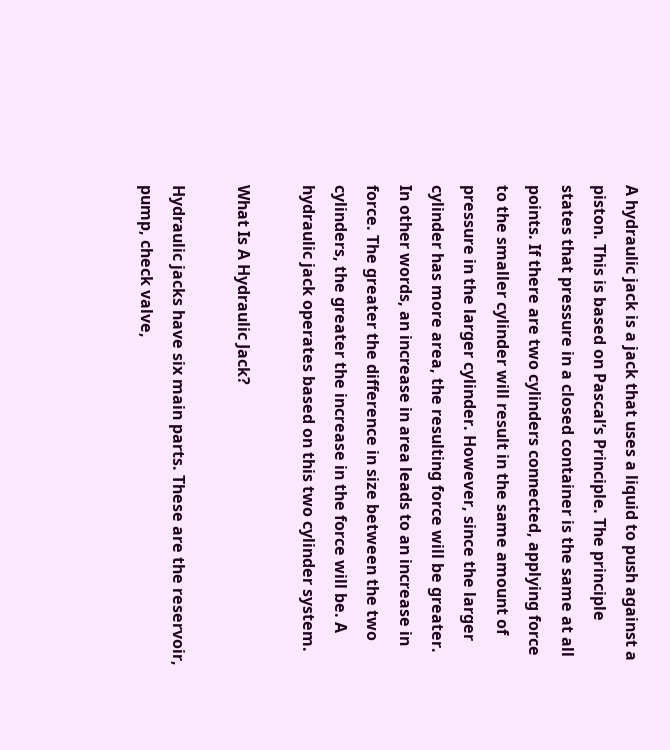A hydraulic jack is a jack that uses a liquid to push against a piston. This is based on Pascal’s Principle. The principle states that pressure in a closed container is the same at all points. If there are two cylinders connected, applying force to the smaller cylinder will result in the same amount of pressure in the larger cylinder. However, since the larger cylinder has more area, the resulting force will be greater. In other words, an increase in area leads to an increase in force. The greater the difference in size between the two cylinders, the greater the increase in the force will be. A hydraulic jack operates based on this two cylinder system.

What Is A Hydraulic Jack?

Hydraulic jacks have six main parts. These are the reservoir, pump, check valve,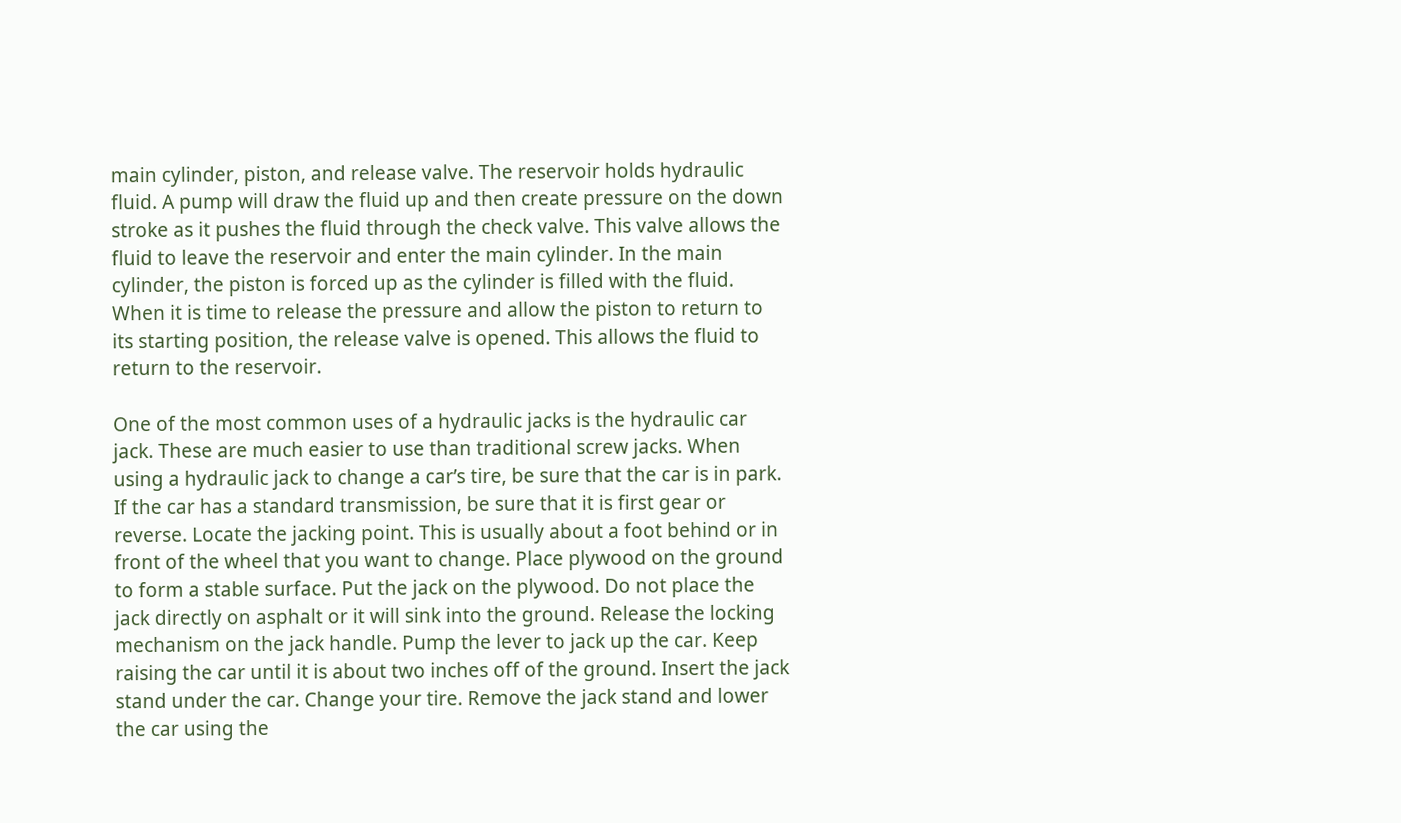main cylinder, piston, and release valve. The reservoir holds hydraulic fluid. A pump will draw the fluid up and then create pressure on the down stroke as it pushes the fluid through the check valve. This valve allows the fluid to leave the reservoir and enter the main cylinder. In the main cylinder, the piston is forced up as the cylinder is filled with the fluid. When it is time to release the pressure and allow the piston to return to its starting position, the release valve is opened. This allows the fluid to return to the reservoir.

One of the most common uses of a hydraulic jacks is the hydraulic car jack. These are much easier to use than traditional screw jacks. When using a hydraulic jack to change a car’s tire, be sure that the car is in park. If the car has a standard transmission, be sure that it is first gear or reverse. Locate the jacking point. This is usually about a foot behind or in front of the wheel that you want to change. Place plywood on the ground to form a stable surface. Put the jack on the plywood. Do not place the jack directly on asphalt or it will sink into the ground. Release the locking mechanism on the jack handle. Pump the lever to jack up the car. Keep raising the car until it is about two inches off of the ground. Insert the jack stand under the car. Change your tire. Remove the jack stand and lower the car using the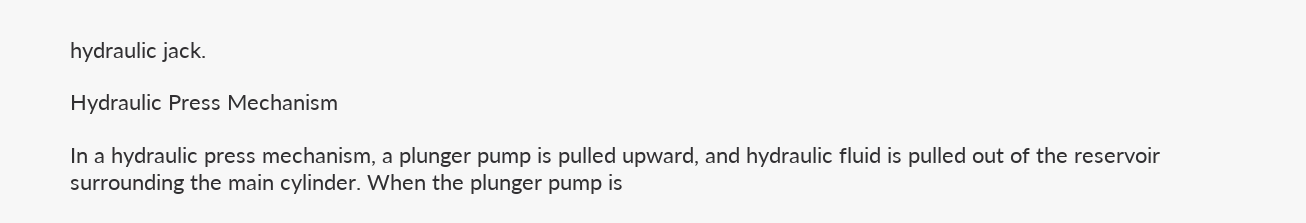hydraulic jack.

Hydraulic Press Mechanism

In a hydraulic press mechanism, a plunger pump is pulled upward, and hydraulic fluid is pulled out of the reservoir surrounding the main cylinder. When the plunger pump is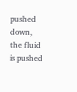pushed down, the fluid is pushed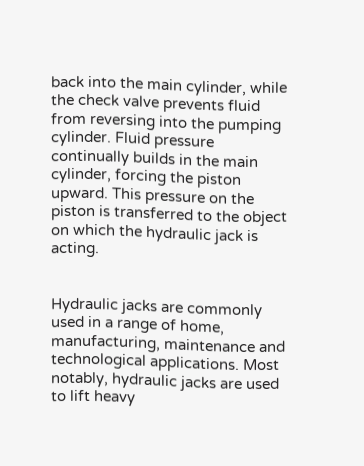back into the main cylinder, while the check valve prevents fluid from reversing into the pumping cylinder. Fluid pressure continually builds in the main cylinder, forcing the piston upward. This pressure on the piston is transferred to the object on which the hydraulic jack is acting.


Hydraulic jacks are commonly used in a range of home, manufacturing, maintenance and technological applications. Most notably, hydraulic jacks are used to lift heavy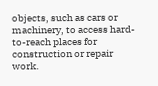objects, such as cars or machinery, to access hard-to-reach places for construction or repair work.